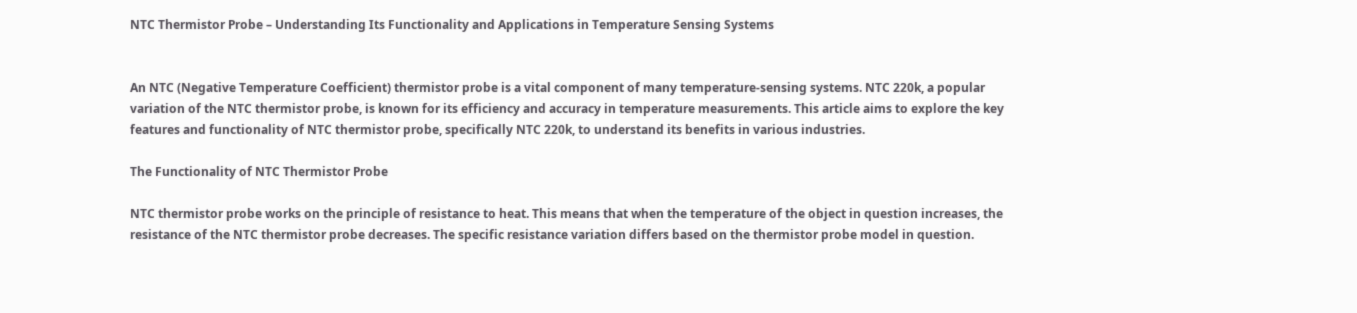NTC Thermistor Probe – Understanding Its Functionality and Applications in Temperature Sensing Systems


An NTC (Negative Temperature Coefficient) thermistor probe is a vital component of many temperature-sensing systems. NTC 220k, a popular variation of the NTC thermistor probe, is known for its efficiency and accuracy in temperature measurements. This article aims to explore the key features and functionality of NTC thermistor probe, specifically NTC 220k, to understand its benefits in various industries.

The Functionality of NTC Thermistor Probe

NTC thermistor probe works on the principle of resistance to heat. This means that when the temperature of the object in question increases, the resistance of the NTC thermistor probe decreases. The specific resistance variation differs based on the thermistor probe model in question.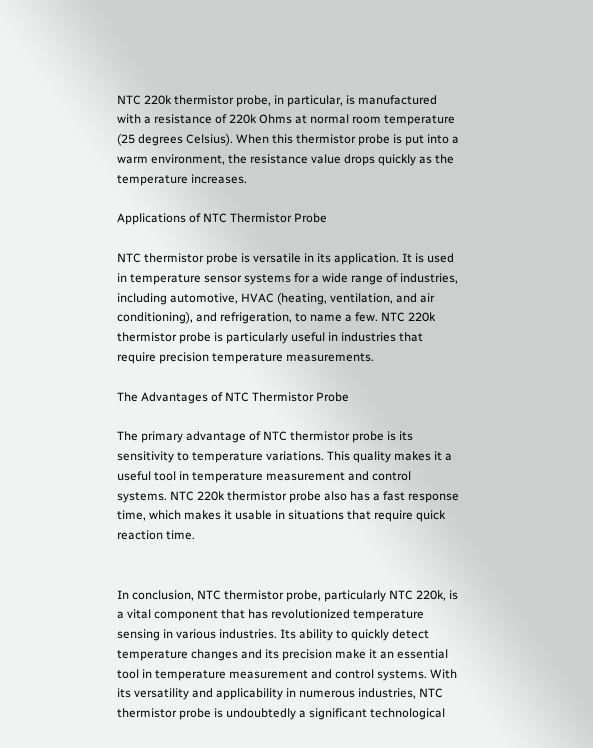NTC 220k thermistor probe, in particular, is manufactured with a resistance of 220k Ohms at normal room temperature (25 degrees Celsius). When this thermistor probe is put into a warm environment, the resistance value drops quickly as the temperature increases.

Applications of NTC Thermistor Probe

NTC thermistor probe is versatile in its application. It is used in temperature sensor systems for a wide range of industries, including automotive, HVAC (heating, ventilation, and air conditioning), and refrigeration, to name a few. NTC 220k thermistor probe is particularly useful in industries that require precision temperature measurements.

The Advantages of NTC Thermistor Probe

The primary advantage of NTC thermistor probe is its sensitivity to temperature variations. This quality makes it a useful tool in temperature measurement and control systems. NTC 220k thermistor probe also has a fast response time, which makes it usable in situations that require quick reaction time.


In conclusion, NTC thermistor probe, particularly NTC 220k, is a vital component that has revolutionized temperature sensing in various industries. Its ability to quickly detect temperature changes and its precision make it an essential tool in temperature measurement and control systems. With its versatility and applicability in numerous industries, NTC thermistor probe is undoubtedly a significant technological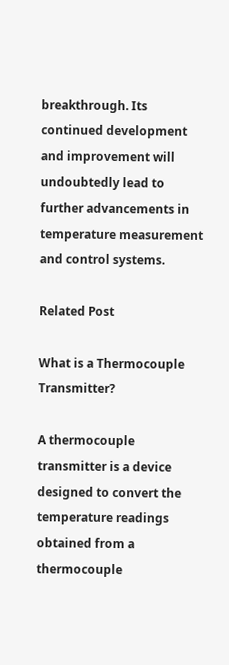breakthrough. Its continued development and improvement will undoubtedly lead to further advancements in temperature measurement and control systems.

Related Post

What is a Thermocouple Transmitter?

A thermocouple transmitter is a device designed to convert the temperature readings obtained from a thermocouple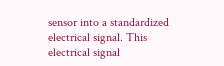sensor into a standardized electrical signal. This electrical signal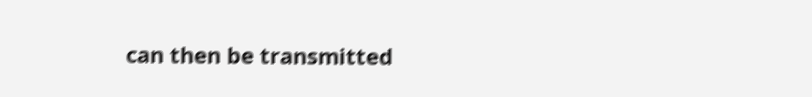can then be transmitted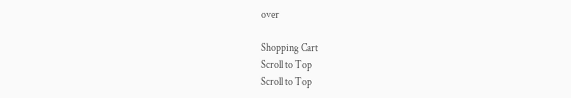over

Shopping Cart
Scroll to Top
Scroll to Top